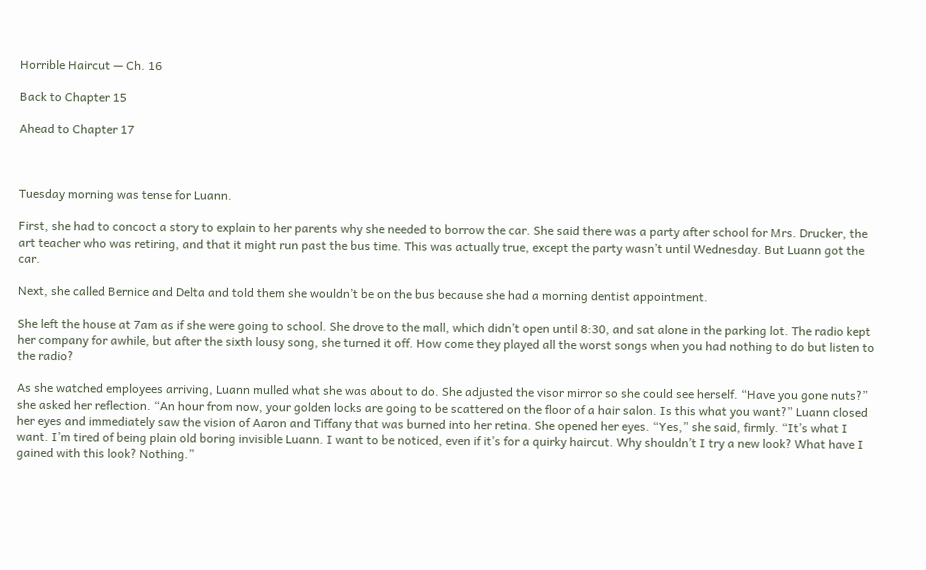Horrible Haircut — Ch. 16

Back to Chapter 15

Ahead to Chapter 17



Tuesday morning was tense for Luann.

First, she had to concoct a story to explain to her parents why she needed to borrow the car. She said there was a party after school for Mrs. Drucker, the art teacher who was retiring, and that it might run past the bus time. This was actually true, except the party wasn’t until Wednesday. But Luann got the car.

Next, she called Bernice and Delta and told them she wouldn’t be on the bus because she had a morning dentist appointment.

She left the house at 7am as if she were going to school. She drove to the mall, which didn’t open until 8:30, and sat alone in the parking lot. The radio kept her company for awhile, but after the sixth lousy song, she turned it off. How come they played all the worst songs when you had nothing to do but listen to the radio?

As she watched employees arriving, Luann mulled what she was about to do. She adjusted the visor mirror so she could see herself. “Have you gone nuts?” she asked her reflection. “An hour from now, your golden locks are going to be scattered on the floor of a hair salon. Is this what you want?” Luann closed her eyes and immediately saw the vision of Aaron and Tiffany that was burned into her retina. She opened her eyes. “Yes,” she said, firmly. “It’s what I want. I’m tired of being plain old boring invisible Luann. I want to be noticed, even if it’s for a quirky haircut. Why shouldn’t I try a new look? What have I gained with this look? Nothing.”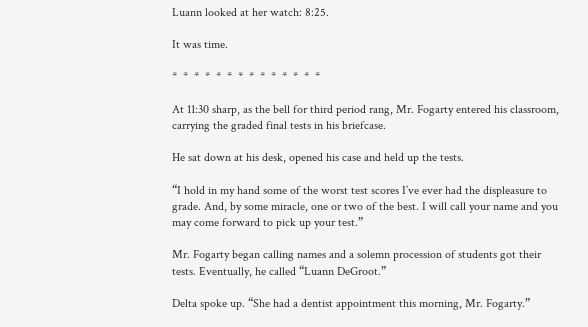Luann looked at her watch: 8:25.

It was time.

*  *  *  *  *  *  *  *  *  *  *  *  *  *

At 11:30 sharp, as the bell for third period rang, Mr. Fogarty entered his classroom, carrying the graded final tests in his briefcase.

He sat down at his desk, opened his case and held up the tests.

“I hold in my hand some of the worst test scores I’ve ever had the displeasure to grade. And, by some miracle, one or two of the best. I will call your name and you may come forward to pick up your test.”

Mr. Fogarty began calling names and a solemn procession of students got their tests. Eventually, he called “Luann DeGroot.”

Delta spoke up. “She had a dentist appointment this morning, Mr. Fogarty.”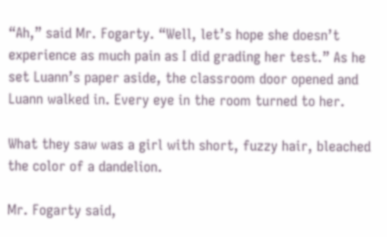“Ah,” said Mr. Fogarty. “Well, let’s hope she doesn’t experience as much pain as I did grading her test.” As he set Luann’s paper aside, the classroom door opened and Luann walked in. Every eye in the room turned to her.

What they saw was a girl with short, fuzzy hair, bleached the color of a dandelion.

Mr. Fogarty said,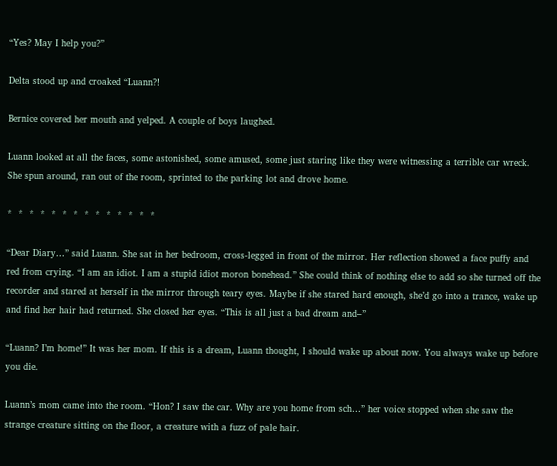“Yes? May I help you?”

Delta stood up and croaked “Luann?!

Bernice covered her mouth and yelped. A couple of boys laughed.

Luann looked at all the faces, some astonished, some amused, some just staring like they were witnessing a terrible car wreck. She spun around, ran out of the room, sprinted to the parking lot and drove home.

*  *  *  *  *  *  *  *  *  *  *  *  *  *

“Dear Diary…” said Luann. She sat in her bedroom, cross-legged in front of the mirror. Her reflection showed a face puffy and red from crying. “I am an idiot. I am a stupid idiot moron bonehead.” She could think of nothing else to add so she turned off the recorder and stared at herself in the mirror through teary eyes. Maybe if she stared hard enough, she’d go into a trance, wake up and find her hair had returned. She closed her eyes. “This is all just a bad dream and–”

“Luann? I’m home!” It was her mom. If this is a dream, Luann thought, I should wake up about now. You always wake up before you die.

Luann’s mom came into the room. “Hon? I saw the car. Why are you home from sch…” her voice stopped when she saw the strange creature sitting on the floor, a creature with a fuzz of pale hair.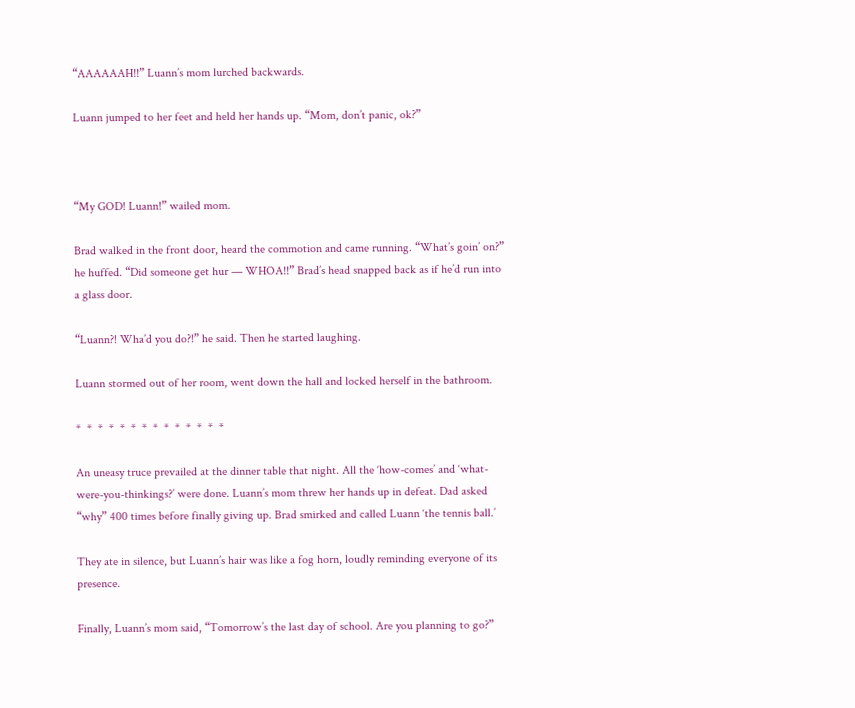“AAAAAAH!!” Luann’s mom lurched backwards.

Luann jumped to her feet and held her hands up. “Mom, don’t panic, ok?”



“My GOD! Luann!” wailed mom.

Brad walked in the front door, heard the commotion and came running. “What’s goin’ on?” he huffed. “Did someone get hur — WHOA!!” Brad’s head snapped back as if he’d run into a glass door.

“Luann?! Wha’d you do?!” he said. Then he started laughing.

Luann stormed out of her room, went down the hall and locked herself in the bathroom.

*  *  *  *  *  *  *  *  *  *  *  *  *  *

An uneasy truce prevailed at the dinner table that night. All the ‘how-comes’ and ‘what-were-you-thinkings?’ were done. Luann’s mom threw her hands up in defeat. Dad asked “why” 400 times before finally giving up. Brad smirked and called Luann ‘the tennis ball.’

They ate in silence, but Luann’s hair was like a fog horn, loudly reminding everyone of its presence.

Finally, Luann’s mom said, “Tomorrow’s the last day of school. Are you planning to go?”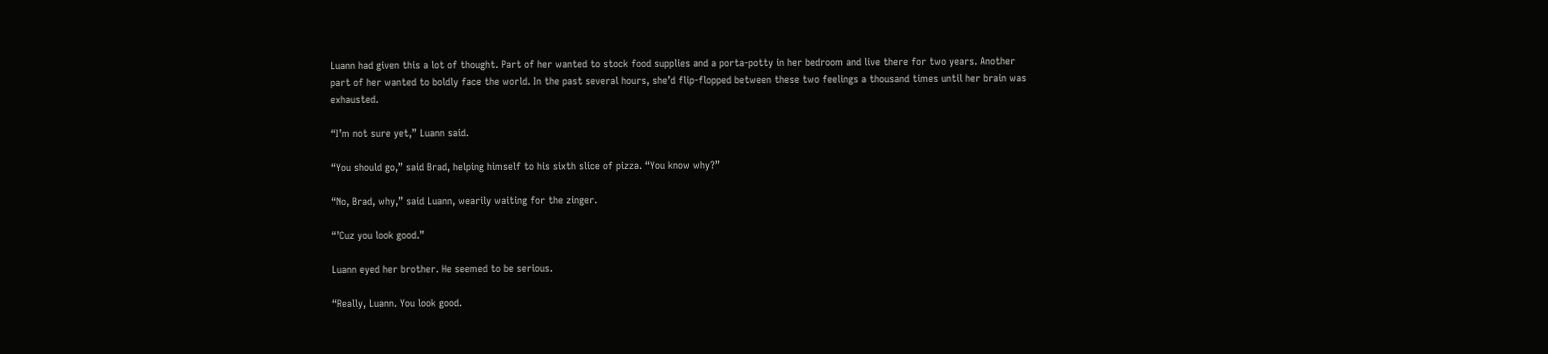Luann had given this a lot of thought. Part of her wanted to stock food supplies and a porta-potty in her bedroom and live there for two years. Another part of her wanted to boldly face the world. In the past several hours, she’d flip-flopped between these two feelings a thousand times until her brain was exhausted.

“I’m not sure yet,” Luann said.

“You should go,” said Brad, helping himself to his sixth slice of pizza. “You know why?”

“No, Brad, why,” said Luann, wearily waiting for the zinger.

“’Cuz you look good.”

Luann eyed her brother. He seemed to be serious.

“Really, Luann. You look good.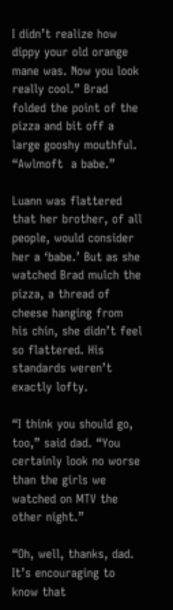I didn’t realize how dippy your old orange mane was. Now you look really cool.” Brad folded the point of the pizza and bit off a large gooshy mouthful. “Awlmoft  a babe.”

Luann was flattered that her brother, of all people, would consider her a ‘babe.’ But as she watched Brad mulch the pizza, a thread of cheese hanging from his chin, she didn’t feel so flattered. His standards weren’t exactly lofty.

“I think you should go, too,” said dad. “You certainly look no worse than the girls we watched on MTV the other night.”

“Oh, well, thanks, dad. It’s encouraging to know that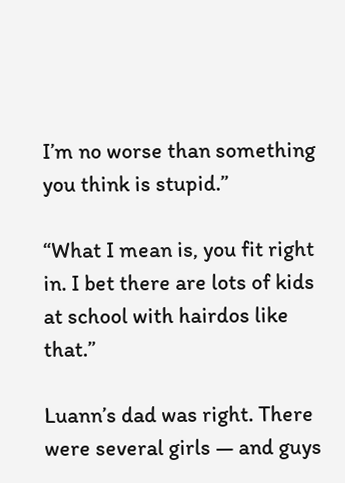I’m no worse than something you think is stupid.”

“What I mean is, you fit right in. I bet there are lots of kids at school with hairdos like that.”

Luann’s dad was right. There were several girls — and guys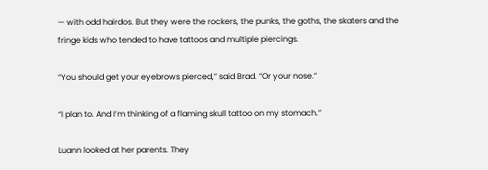— with odd hairdos. But they were the rockers, the punks, the goths, the skaters and the fringe kids who tended to have tattoos and multiple piercings.

“You should get your eyebrows pierced,” said Brad. “Or your nose.”

“I plan to. And I’m thinking of a flaming skull tattoo on my stomach.”

Luann looked at her parents. They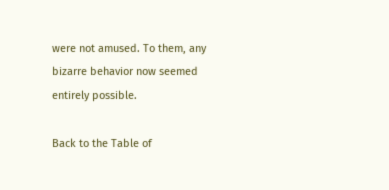were not amused. To them, any bizarre behavior now seemed entirely possible.

Back to the Table of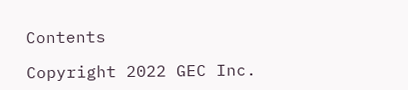Contents

Copyright 2022 GEC Inc.